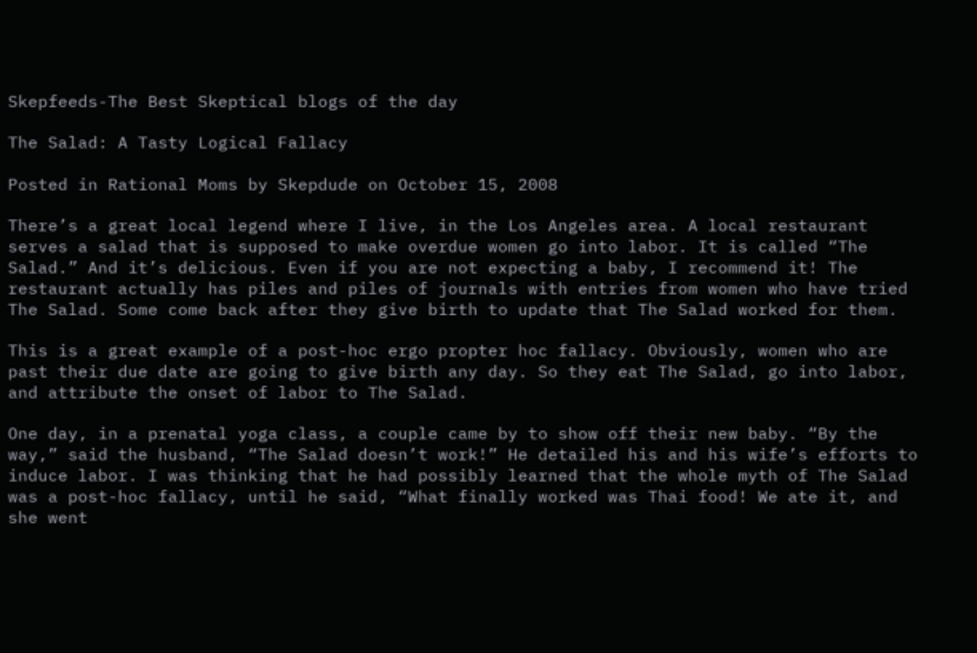Skepfeeds-The Best Skeptical blogs of the day

The Salad: A Tasty Logical Fallacy

Posted in Rational Moms by Skepdude on October 15, 2008

There’s a great local legend where I live, in the Los Angeles area. A local restaurant serves a salad that is supposed to make overdue women go into labor. It is called “The Salad.” And it’s delicious. Even if you are not expecting a baby, I recommend it! The restaurant actually has piles and piles of journals with entries from women who have tried The Salad. Some come back after they give birth to update that The Salad worked for them.

This is a great example of a post-hoc ergo propter hoc fallacy. Obviously, women who are past their due date are going to give birth any day. So they eat The Salad, go into labor, and attribute the onset of labor to The Salad.

One day, in a prenatal yoga class, a couple came by to show off their new baby. “By the way,” said the husband, “The Salad doesn’t work!” He detailed his and his wife’s efforts to induce labor. I was thinking that he had possibly learned that the whole myth of The Salad was a post-hoc fallacy, until he said, “What finally worked was Thai food! We ate it, and she went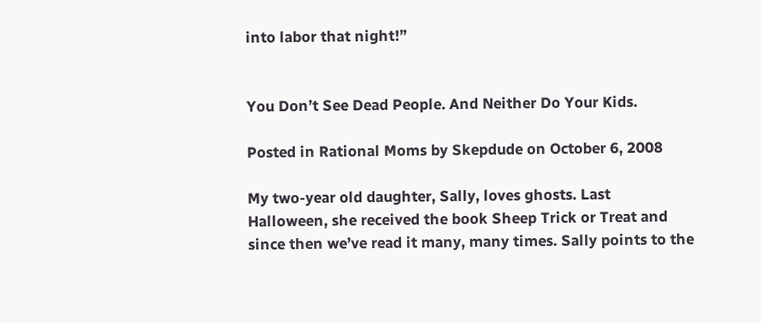into labor that night!”


You Don’t See Dead People. And Neither Do Your Kids.

Posted in Rational Moms by Skepdude on October 6, 2008

My two-year old daughter, Sally, loves ghosts. Last Halloween, she received the book Sheep Trick or Treat and since then we’ve read it many, many times. Sally points to the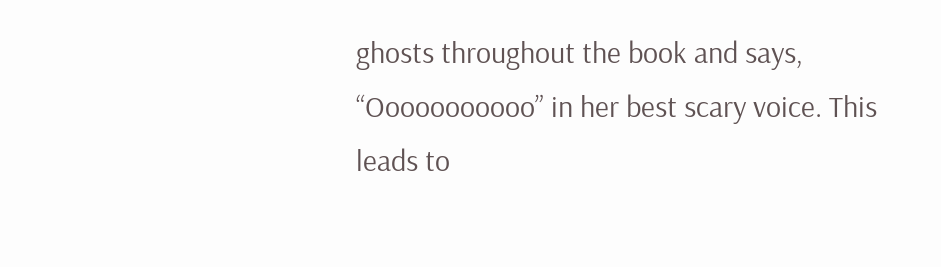ghosts throughout the book and says, “Ooooooooooo” in her best scary voice. This leads to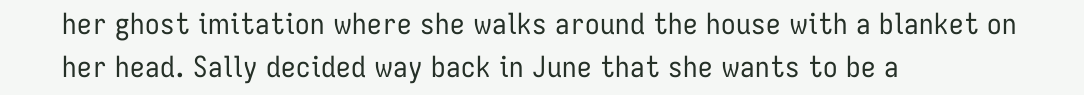her ghost imitation where she walks around the house with a blanket on her head. Sally decided way back in June that she wants to be a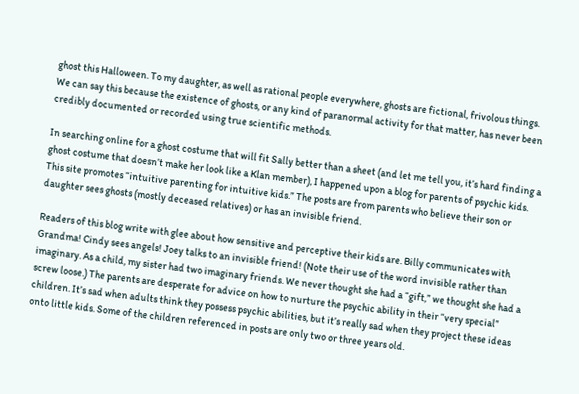ghost this Halloween. To my daughter, as well as rational people everywhere, ghosts are fictional, frivolous things. We can say this because the existence of ghosts, or any kind of paranormal activity for that matter, has never been credibly documented or recorded using true scientific methods.

In searching online for a ghost costume that will fit Sally better than a sheet (and let me tell you, it’s hard finding a ghost costume that doesn’t make her look like a Klan member), I happened upon a blog for parents of psychic kids. This site promotes “intuitive parenting for intuitive kids.” The posts are from parents who believe their son or daughter sees ghosts (mostly deceased relatives) or has an invisible friend.

Readers of this blog write with glee about how sensitive and perceptive their kids are. Billy communicates with Grandma! Cindy sees angels! Joey talks to an invisible friend! (Note their use of the word invisible rather than imaginary. As a child, my sister had two imaginary friends. We never thought she had a “gift,” we thought she had a screw loose.) The parents are desperate for advice on how to nurture the psychic ability in their “very special” children. It’s sad when adults think they possess psychic abilities, but it’s really sad when they project these ideas onto little kids. Some of the children referenced in posts are only two or three years old.